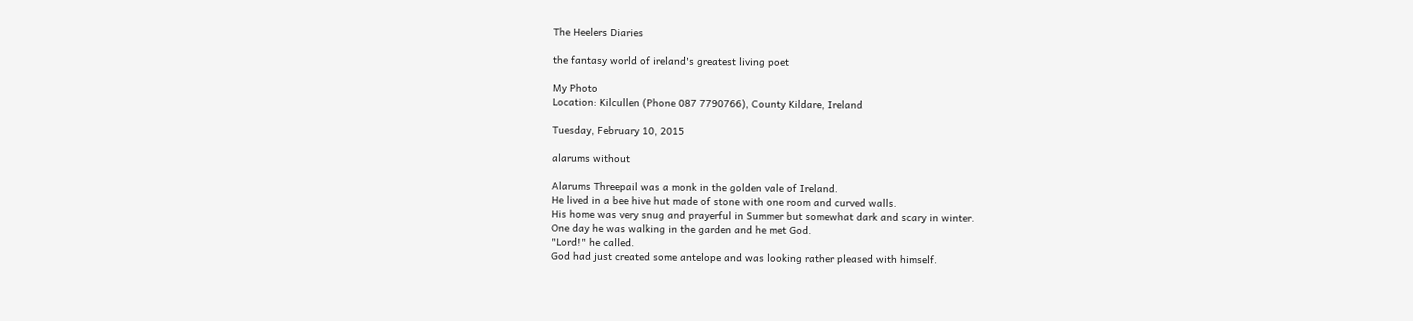The Heelers Diaries

the fantasy world of ireland's greatest living poet

My Photo
Location: Kilcullen (Phone 087 7790766), County Kildare, Ireland

Tuesday, February 10, 2015

alarums without

Alarums Threepail was a monk in the golden vale of Ireland.
He lived in a bee hive hut made of stone with one room and curved walls.
His home was very snug and prayerful in Summer but somewhat dark and scary in winter.
One day he was walking in the garden and he met God.
"Lord!" he called.
God had just created some antelope and was looking rather pleased with himself.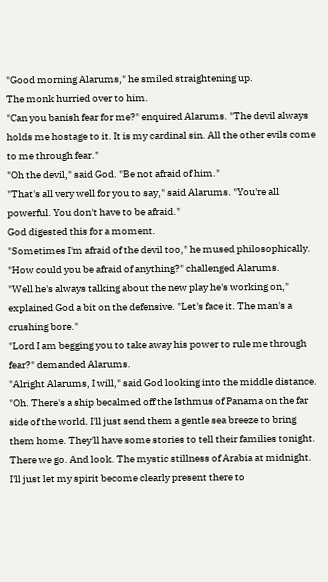"Good morning Alarums," he smiled straightening up.
The monk hurried over to him.
"Can you banish fear for me?" enquired Alarums. "The devil always holds me hostage to it. It is my cardinal sin. All the other evils come to me through fear."
"Oh the devil," said God. "Be not afraid of him."
"That's all very well for you to say," said Alarums. "You're all powerful. You don't have to be afraid."
God digested this for a moment.
"Sometimes I'm afraid of the devil too," he mused philosophically.
"How could you be afraid of anything?" challenged Alarums.
"Well he's always talking about the new play he's working on," explained God a bit on the defensive. "Let's face it. The man's a crushing bore."
"Lord I am begging you to take away his power to rule me through fear?" demanded Alarums.
"Alright Alarums, I will," said God looking into the middle distance. "Oh. There's a ship becalmed off the Isthmus of Panama on the far side of the world. I'll just send them a gentle sea breeze to bring them home. They'll have some stories to tell their families tonight. There we go. And look. The mystic stillness of Arabia at midnight. I'll just let my spirit become clearly present there to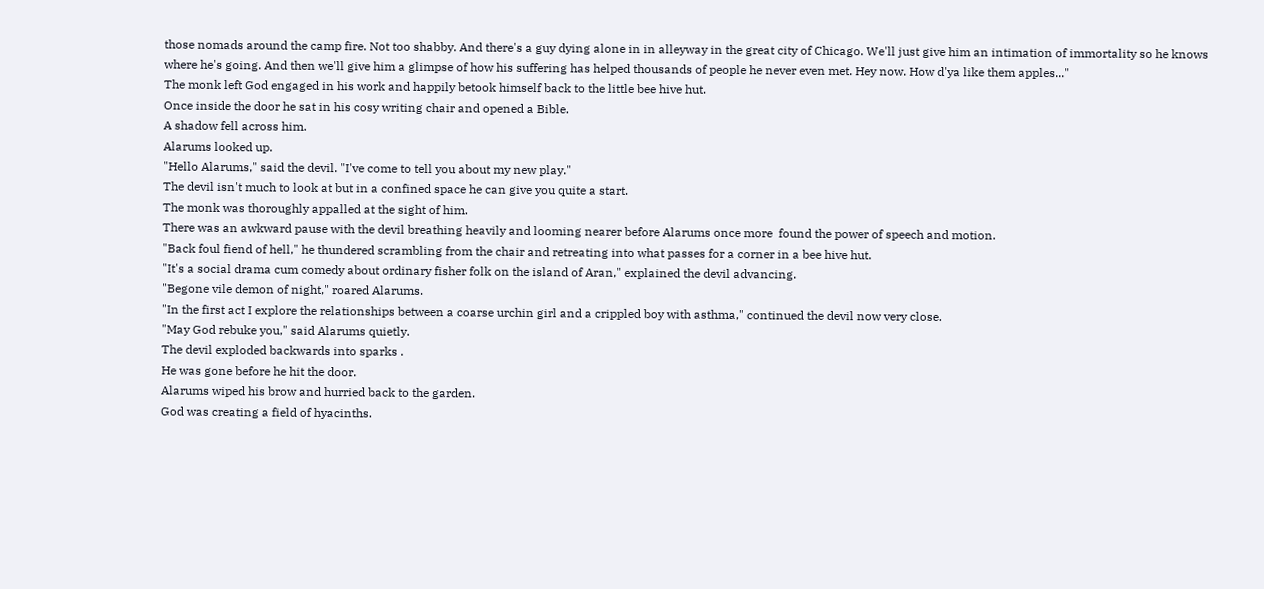those nomads around the camp fire. Not too shabby. And there's a guy dying alone in in alleyway in the great city of Chicago. We'll just give him an intimation of immortality so he knows where he's going. And then we'll give him a glimpse of how his suffering has helped thousands of people he never even met. Hey now. How d'ya like them apples..."
The monk left God engaged in his work and happily betook himself back to the little bee hive hut.
Once inside the door he sat in his cosy writing chair and opened a Bible.
A shadow fell across him.
Alarums looked up.
"Hello Alarums," said the devil. "I've come to tell you about my new play."
The devil isn't much to look at but in a confined space he can give you quite a start.
The monk was thoroughly appalled at the sight of him.
There was an awkward pause with the devil breathing heavily and looming nearer before Alarums once more  found the power of speech and motion.
"Back foul fiend of hell," he thundered scrambling from the chair and retreating into what passes for a corner in a bee hive hut.
"It's a social drama cum comedy about ordinary fisher folk on the island of Aran," explained the devil advancing.
"Begone vile demon of night," roared Alarums.
"In the first act I explore the relationships between a coarse urchin girl and a crippled boy with asthma," continued the devil now very close.
"May God rebuke you," said Alarums quietly.
The devil exploded backwards into sparks .
He was gone before he hit the door.
Alarums wiped his brow and hurried back to the garden.
God was creating a field of hyacinths.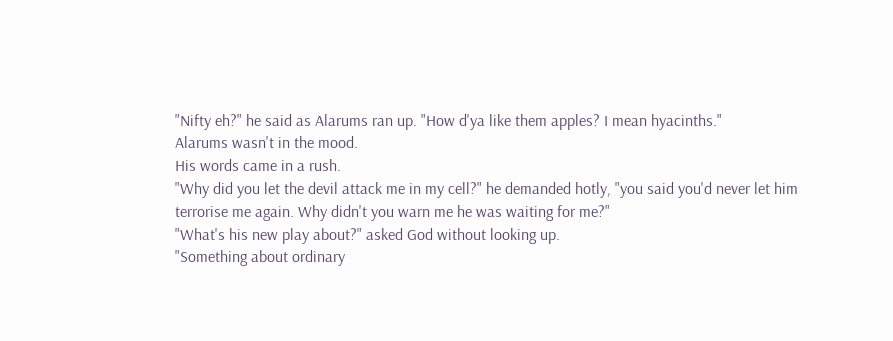"Nifty eh?" he said as Alarums ran up. "How d'ya like them apples? I mean hyacinths."
Alarums wasn't in the mood.
His words came in a rush.
"Why did you let the devil attack me in my cell?" he demanded hotly, "you said you'd never let him terrorise me again. Why didn't you warn me he was waiting for me?"
"What's his new play about?" asked God without looking up.
"Something about ordinary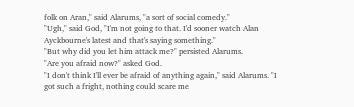folk on Aran," said Alarums, "a sort of social comedy."
"Ugh," said God, "I'm not going to that. I'd sooner watch Alan Ayckbourne's latest and that's saying something."
"But why did you let him attack me?" persisted Alarums.
"Are you afraid now?" asked God.
"I don't think I'll ever be afraid of anything again," said Alarums. "I got such a fright, nothing could scare me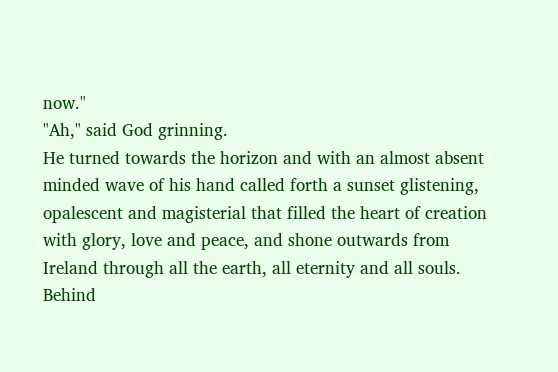now."
"Ah," said God grinning.
He turned towards the horizon and with an almost absent minded wave of his hand called forth a sunset glistening, opalescent and magisterial that filled the heart of creation with glory, love and peace, and shone outwards from Ireland through all the earth, all eternity and all souls.
Behind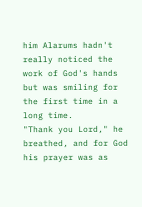him Alarums hadn't really noticed the work of God's hands but was smiling for the first time in a long time.
"Thank you Lord," he breathed, and for God his prayer was as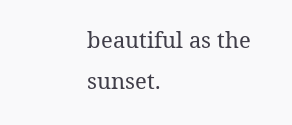beautiful as the sunset.